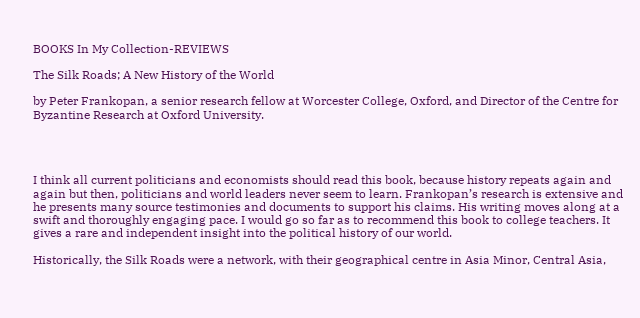BOOKS In My Collection-REVIEWS

The Silk Roads; A New History of the World

by Peter Frankopan, a senior research fellow at Worcester College, Oxford, and Director of the Centre for Byzantine Research at Oxford University.




I think all current politicians and economists should read this book, because history repeats again and again but then, politicians and world leaders never seem to learn. Frankopan’s research is extensive and he presents many source testimonies and documents to support his claims. His writing moves along at a swift and thoroughly engaging pace. I would go so far as to recommend this book to college teachers. It gives a rare and independent insight into the political history of our world.

Historically, the Silk Roads were a network, with their geographical centre in Asia Minor, Central Asia,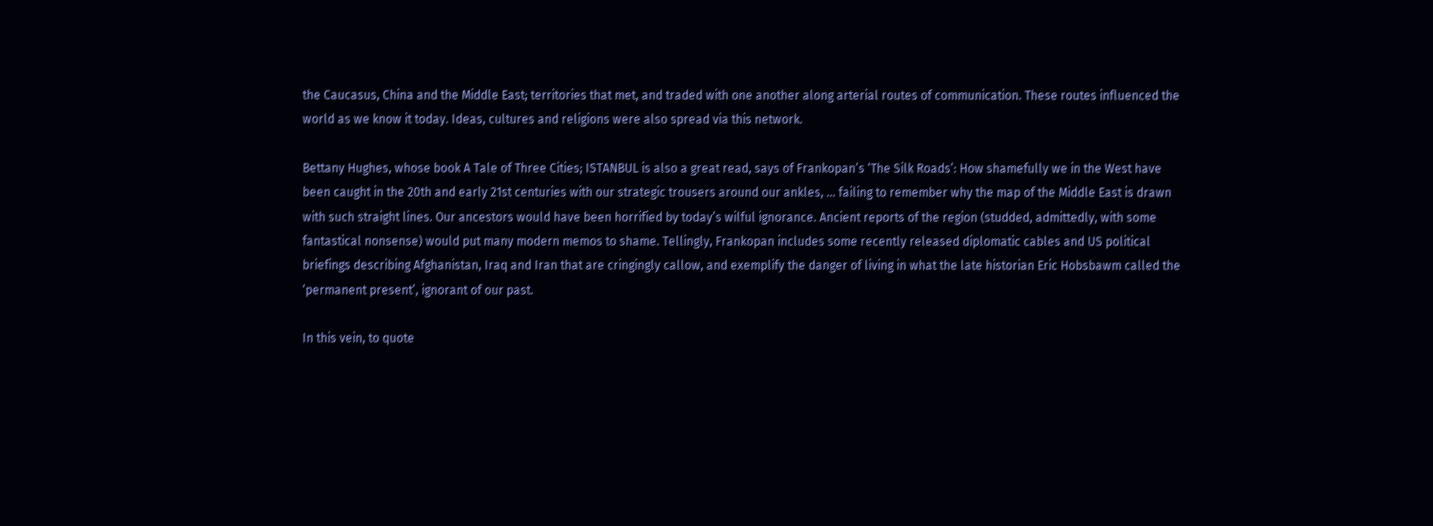the Caucasus, China and the Middle East; territories that met, and traded with one another along arterial routes of communication. These routes influenced the world as we know it today. Ideas, cultures and religions were also spread via this network.

Bettany Hughes, whose book A Tale of Three Cities; ISTANBUL is also a great read, says of Frankopan’s ‘The Silk Roads’: How shamefully we in the West have been caught in the 20th and early 21st centuries with our strategic trousers around our ankles, … failing to remember why the map of the Middle East is drawn with such straight lines. Our ancestors would have been horrified by today’s wilful ignorance. Ancient reports of the region (studded, admittedly, with some fantastical nonsense) would put many modern memos to shame. Tellingly, Frankopan includes some recently released diplomatic cables and US political briefings describing Afghanistan, Iraq and Iran that are cringingly callow, and exemplify the danger of living in what the late historian Eric Hobsbawm called the ‘permanent present’, ignorant of our past.

In this vein, to quote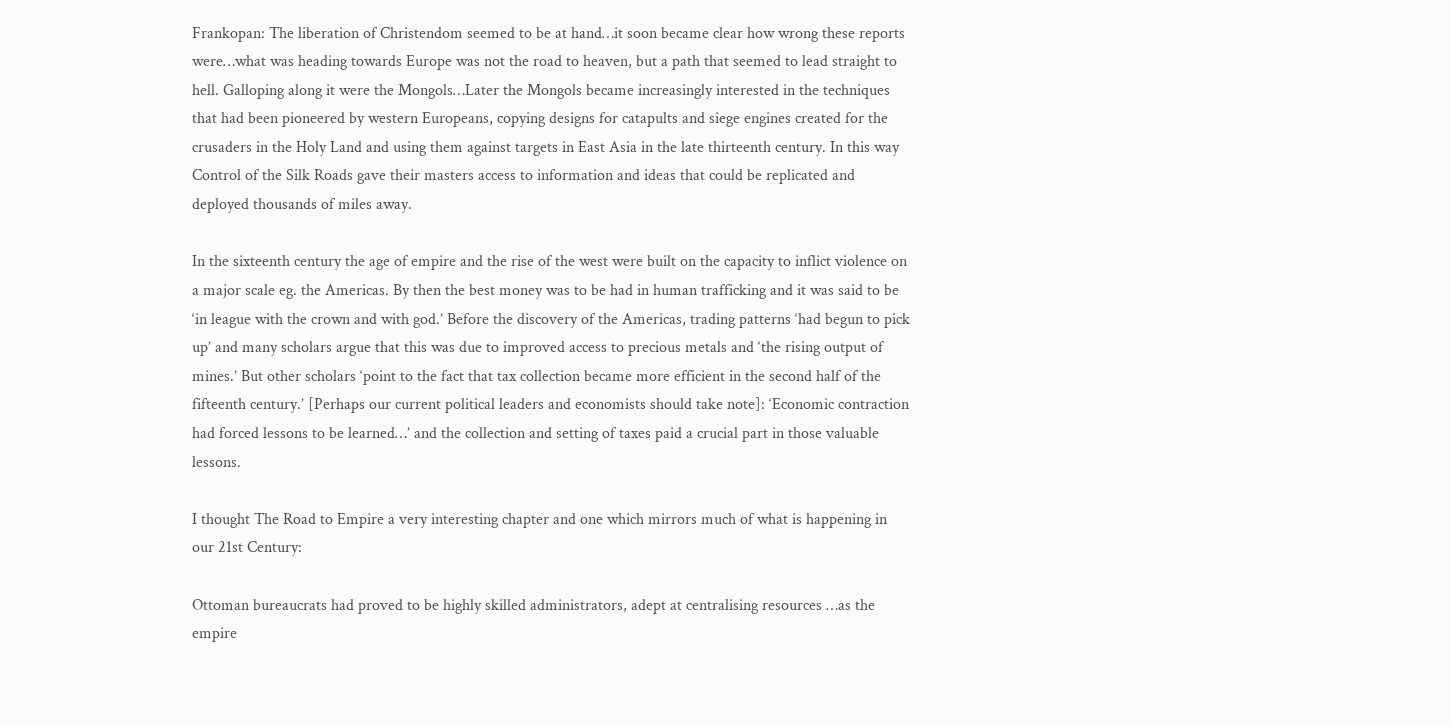Frankopan: The liberation of Christendom seemed to be at hand…it soon became clear how wrong these reports were…what was heading towards Europe was not the road to heaven, but a path that seemed to lead straight to hell. Galloping along it were the Mongols…Later the Mongols became increasingly interested in the techniques that had been pioneered by western Europeans, copying designs for catapults and siege engines created for the crusaders in the Holy Land and using them against targets in East Asia in the late thirteenth century. In this way Control of the Silk Roads gave their masters access to information and ideas that could be replicated and deployed thousands of miles away.

In the sixteenth century the age of empire and the rise of the west were built on the capacity to inflict violence on a major scale eg. the Americas. By then the best money was to be had in human trafficking and it was said to be ‘in league with the crown and with god.’ Before the discovery of the Americas, trading patterns ‘had begun to pick up’ and many scholars argue that this was due to improved access to precious metals and ‘the rising output of mines.’ But other scholars ‘point to the fact that tax collection became more efficient in the second half of the fifteenth century.’ [Perhaps our current political leaders and economists should take note]: ‘Economic contraction had forced lessons to be learned…’ and the collection and setting of taxes paid a crucial part in those valuable lessons.

I thought The Road to Empire a very interesting chapter and one which mirrors much of what is happening in our 21st Century:

Ottoman bureaucrats had proved to be highly skilled administrators, adept at centralising resources …as the empire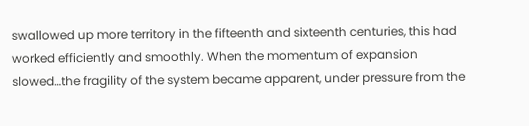swallowed up more territory in the fifteenth and sixteenth centuries, this had worked efficiently and smoothly. When the momentum of expansion slowed…the fragility of the system became apparent, under pressure from the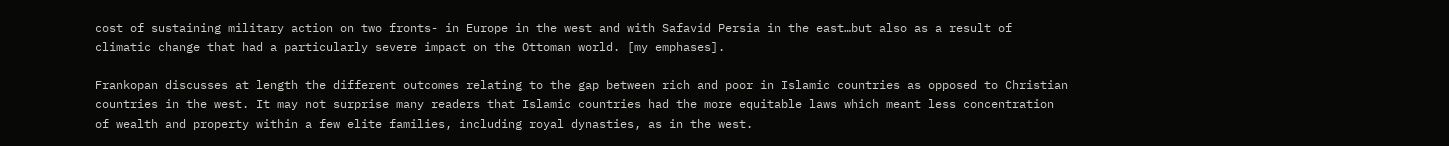cost of sustaining military action on two fronts- in Europe in the west and with Safavid Persia in the east…but also as a result of climatic change that had a particularly severe impact on the Ottoman world. [my emphases].

Frankopan discusses at length the different outcomes relating to the gap between rich and poor in Islamic countries as opposed to Christian countries in the west. It may not surprise many readers that Islamic countries had the more equitable laws which meant less concentration of wealth and property within a few elite families, including royal dynasties, as in the west.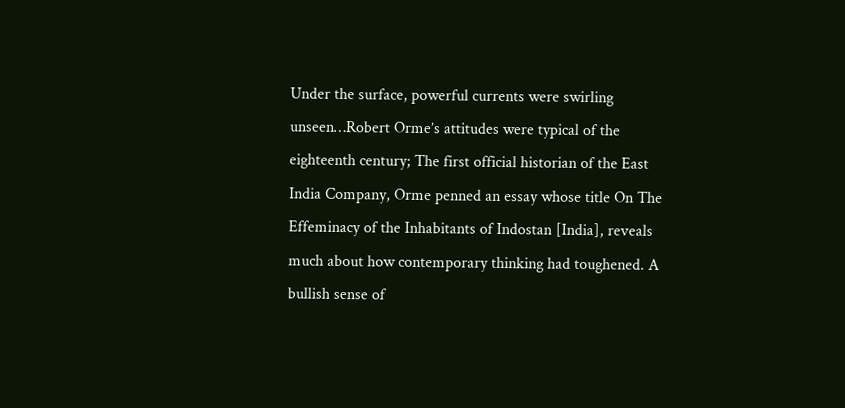Under the surface, powerful currents were swirling unseen…Robert Orme’s attitudes were typical of the eighteenth century; The first official historian of the East India Company, Orme penned an essay whose title On The Effeminacy of the Inhabitants of Indostan [India], reveals much about how contemporary thinking had toughened. A bullish sense of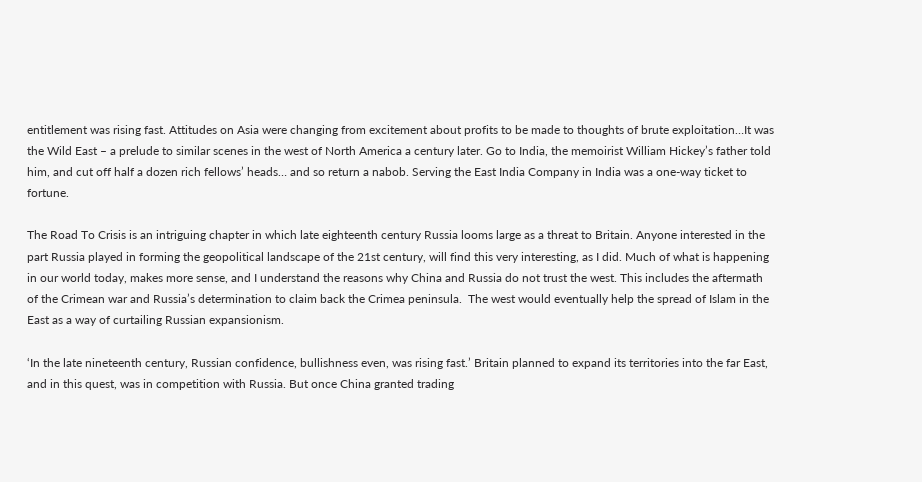entitlement was rising fast. Attitudes on Asia were changing from excitement about profits to be made to thoughts of brute exploitation…It was the Wild East – a prelude to similar scenes in the west of North America a century later. Go to India, the memoirist William Hickey’s father told him, and cut off half a dozen rich fellows’ heads… and so return a nabob. Serving the East India Company in India was a one-way ticket to fortune.

The Road To Crisis is an intriguing chapter in which late eighteenth century Russia looms large as a threat to Britain. Anyone interested in the part Russia played in forming the geopolitical landscape of the 21st century, will find this very interesting, as I did. Much of what is happening in our world today, makes more sense, and I understand the reasons why China and Russia do not trust the west. This includes the aftermath of the Crimean war and Russia’s determination to claim back the Crimea peninsula.  The west would eventually help the spread of Islam in the East as a way of curtailing Russian expansionism.

‘In the late nineteenth century, Russian confidence, bullishness even, was rising fast.’ Britain planned to expand its territories into the far East, and in this quest, was in competition with Russia. But once China granted trading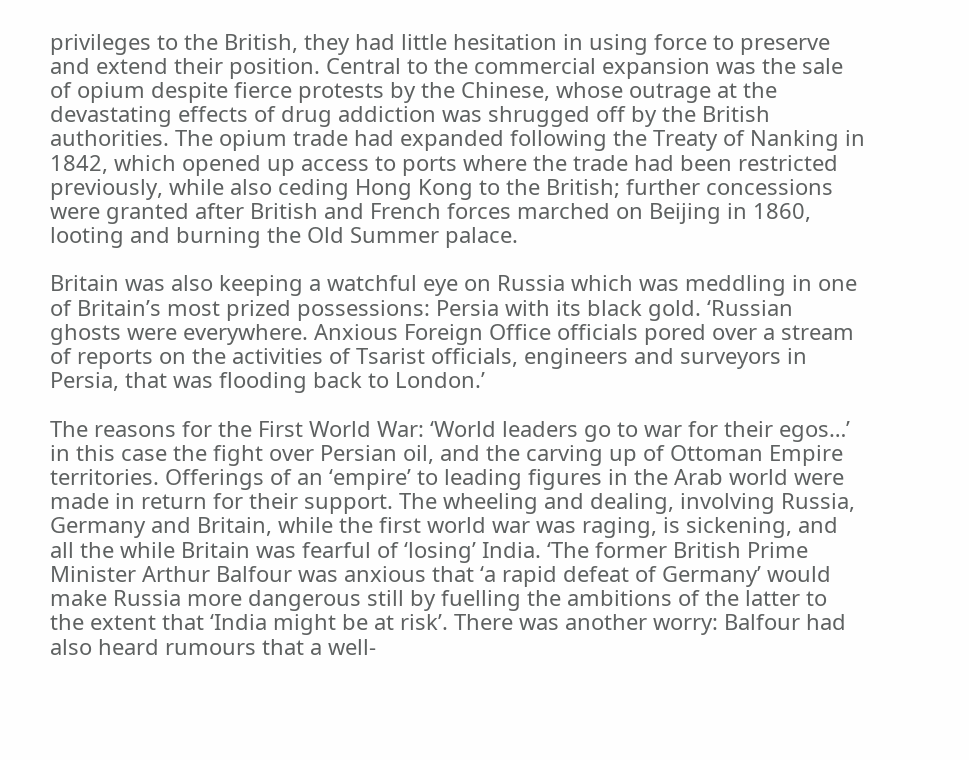privileges to the British, they had little hesitation in using force to preserve and extend their position. Central to the commercial expansion was the sale of opium despite fierce protests by the Chinese, whose outrage at the devastating effects of drug addiction was shrugged off by the British authorities. The opium trade had expanded following the Treaty of Nanking in 1842, which opened up access to ports where the trade had been restricted previously, while also ceding Hong Kong to the British; further concessions were granted after British and French forces marched on Beijing in 1860, looting and burning the Old Summer palace.

Britain was also keeping a watchful eye on Russia which was meddling in one of Britain’s most prized possessions: Persia with its black gold. ‘Russian ghosts were everywhere. Anxious Foreign Office officials pored over a stream of reports on the activities of Tsarist officials, engineers and surveyors in Persia, that was flooding back to London.’

The reasons for the First World War: ‘World leaders go to war for their egos…’ in this case the fight over Persian oil, and the carving up of Ottoman Empire territories. Offerings of an ‘empire’ to leading figures in the Arab world were made in return for their support. The wheeling and dealing, involving Russia, Germany and Britain, while the first world war was raging, is sickening, and all the while Britain was fearful of ‘losing’ India. ‘The former British Prime Minister Arthur Balfour was anxious that ‘a rapid defeat of Germany’ would make Russia more dangerous still by fuelling the ambitions of the latter to the extent that ‘India might be at risk’. There was another worry: Balfour had also heard rumours that a well-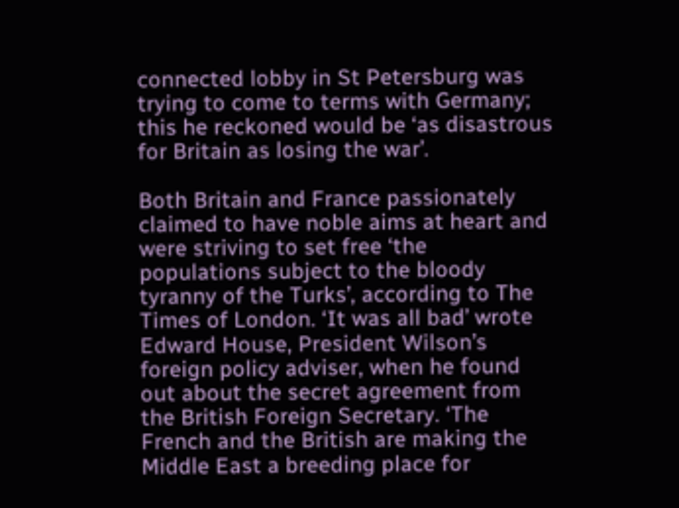connected lobby in St Petersburg was trying to come to terms with Germany; this he reckoned would be ‘as disastrous for Britain as losing the war’.

Both Britain and France passionately claimed to have noble aims at heart and were striving to set free ‘the populations subject to the bloody tyranny of the Turks’, according to The Times of London. ‘It was all bad’ wrote Edward House, President Wilson’s foreign policy adviser, when he found out about the secret agreement from the British Foreign Secretary. ‘The French and the British are making the Middle East a breeding place for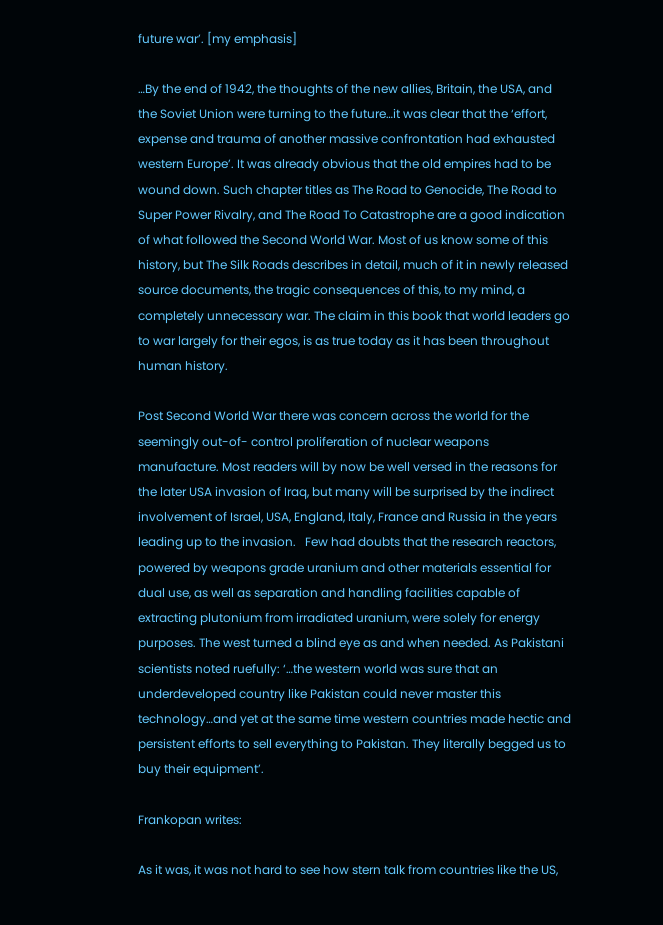future war’. [my emphasis]

…By the end of 1942, the thoughts of the new allies, Britain, the USA, and the Soviet Union were turning to the future…it was clear that the ‘effort, expense and trauma of another massive confrontation had exhausted western Europe’. It was already obvious that the old empires had to be wound down. Such chapter titles as The Road to Genocide, The Road to Super Power Rivalry, and The Road To Catastrophe are a good indication of what followed the Second World War. Most of us know some of this history, but The Silk Roads describes in detail, much of it in newly released source documents, the tragic consequences of this, to my mind, a completely unnecessary war. The claim in this book that world leaders go to war largely for their egos, is as true today as it has been throughout human history.

Post Second World War there was concern across the world for the seemingly out-of- control proliferation of nuclear weapons manufacture. Most readers will by now be well versed in the reasons for the later USA invasion of Iraq, but many will be surprised by the indirect involvement of Israel, USA, England, Italy, France and Russia in the years leading up to the invasion.   Few had doubts that the research reactors, powered by weapons grade uranium and other materials essential for dual use, as well as separation and handling facilities capable of extracting plutonium from irradiated uranium, were solely for energy purposes. The west turned a blind eye as and when needed. As Pakistani scientists noted ruefully: ‘…the western world was sure that an underdeveloped country like Pakistan could never master this technology…and yet at the same time western countries made hectic and persistent efforts to sell everything to Pakistan. They literally begged us to buy their equipment’.

Frankopan writes:

As it was, it was not hard to see how stern talk from countries like the US,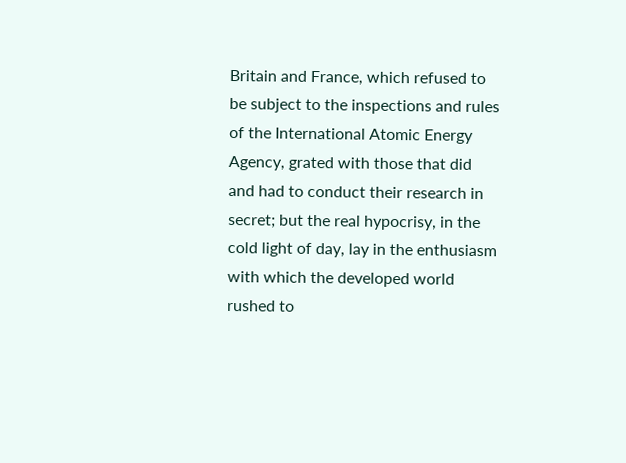Britain and France, which refused to be subject to the inspections and rules of the International Atomic Energy Agency, grated with those that did and had to conduct their research in secret; but the real hypocrisy, in the cold light of day, lay in the enthusiasm with which the developed world rushed to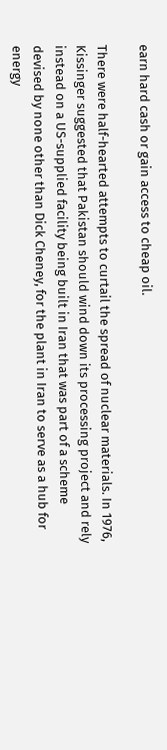earn hard cash or gain access to cheap oil.

There were half-hearted attempts to curtail the spread of nuclear materials. In 1976, Kissinger suggested that Pakistan should wind down its processing project and rely instead on a US-supplied facility being built in Iran that was part of a scheme devised by none other than Dick Cheney, for the plant in Iran to serve as a hub for energy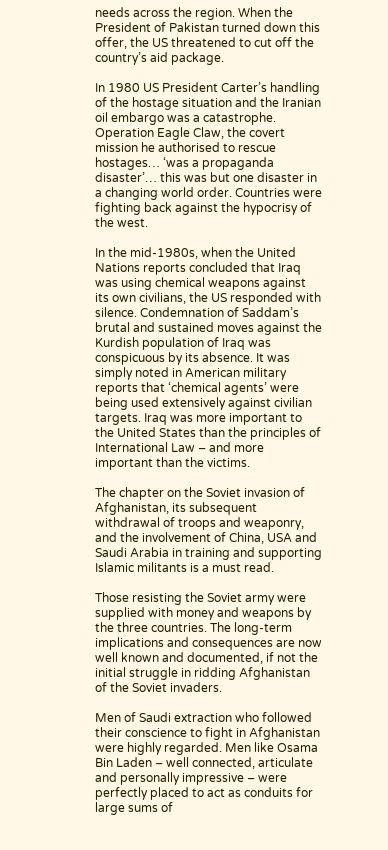needs across the region. When the President of Pakistan turned down this offer, the US threatened to cut off the country’s aid package.

In 1980 US President Carter’s handling of the hostage situation and the Iranian oil embargo was a catastrophe. Operation Eagle Claw, the covert mission he authorised to rescue hostages… ‘was a propaganda disaster’… this was but one disaster in a changing world order. Countries were fighting back against the hypocrisy of the west.

In the mid-1980s, when the United Nations reports concluded that Iraq was using chemical weapons against its own civilians, the US responded with silence. Condemnation of Saddam’s brutal and sustained moves against the Kurdish population of Iraq was conspicuous by its absence. It was simply noted in American military reports that ‘chemical agents’ were being used extensively against civilian targets. Iraq was more important to the United States than the principles of International Law – and more important than the victims.

The chapter on the Soviet invasion of Afghanistan, its subsequent withdrawal of troops and weaponry, and the involvement of China, USA and Saudi Arabia in training and supporting Islamic militants is a must read.

Those resisting the Soviet army were supplied with money and weapons by the three countries. The long-term implications and consequences are now well known and documented, if not the initial struggle in ridding Afghanistan of the Soviet invaders.

Men of Saudi extraction who followed their conscience to fight in Afghanistan were highly regarded. Men like Osama Bin Laden – well connected, articulate and personally impressive – were perfectly placed to act as conduits for large sums of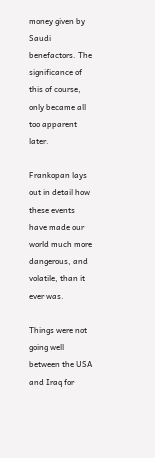money given by Saudi benefactors. The significance of this of course, only became all too apparent later.

Frankopan lays out in detail how these events have made our world much more dangerous, and volatile, than it ever was.

Things were not going well between the USA and Iraq for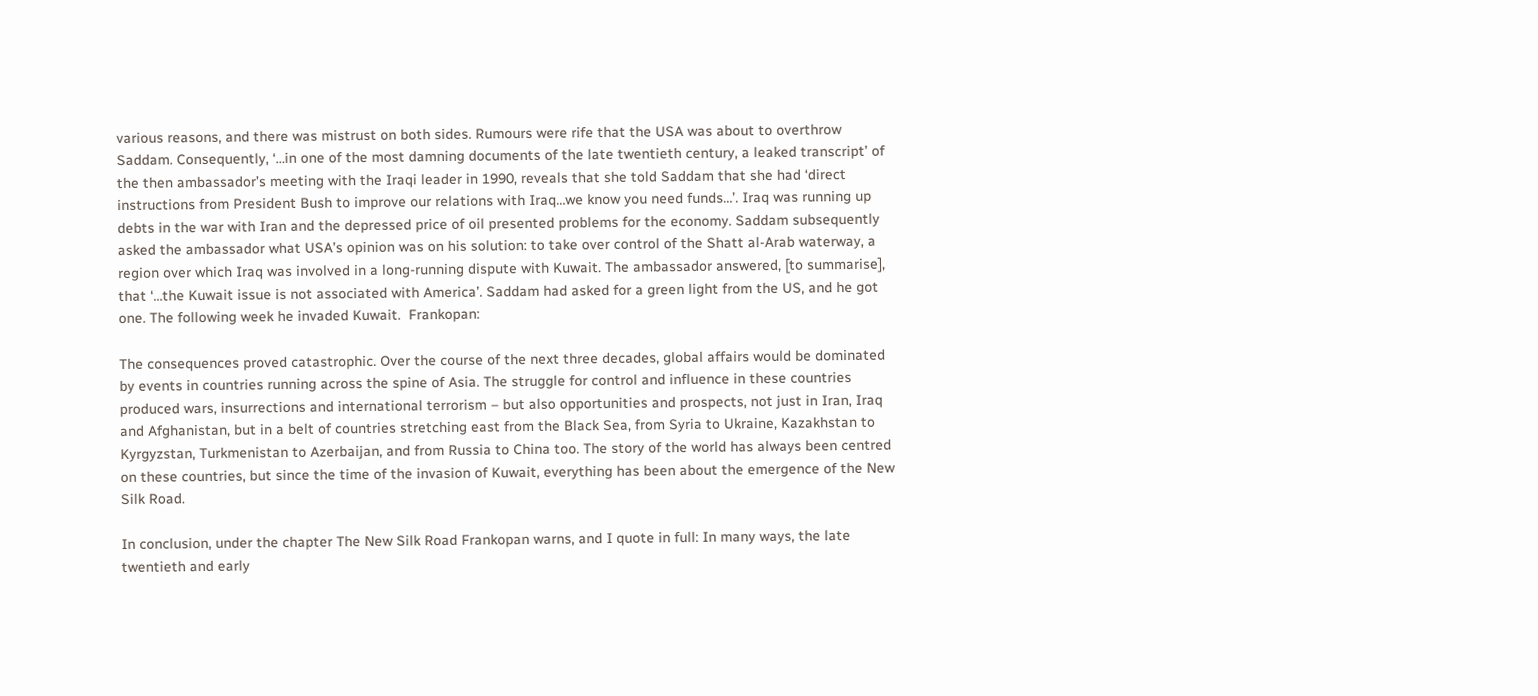various reasons, and there was mistrust on both sides. Rumours were rife that the USA was about to overthrow Saddam. Consequently, ‘…in one of the most damning documents of the late twentieth century, a leaked transcript’ of the then ambassador’s meeting with the Iraqi leader in 1990, reveals that she told Saddam that she had ‘direct instructions from President Bush to improve our relations with Iraq…we know you need funds…’. Iraq was running up debts in the war with Iran and the depressed price of oil presented problems for the economy. Saddam subsequently asked the ambassador what USA’s opinion was on his solution: to take over control of the Shatt al-Arab waterway, a region over which Iraq was involved in a long-running dispute with Kuwait. The ambassador answered, [to summarise], that ‘…the Kuwait issue is not associated with America’. Saddam had asked for a green light from the US, and he got one. The following week he invaded Kuwait.  Frankopan:

The consequences proved catastrophic. Over the course of the next three decades, global affairs would be dominated by events in countries running across the spine of Asia. The struggle for control and influence in these countries produced wars, insurrections and international terrorism – but also opportunities and prospects, not just in Iran, Iraq and Afghanistan, but in a belt of countries stretching east from the Black Sea, from Syria to Ukraine, Kazakhstan to Kyrgyzstan, Turkmenistan to Azerbaijan, and from Russia to China too. The story of the world has always been centred on these countries, but since the time of the invasion of Kuwait, everything has been about the emergence of the New Silk Road.

In conclusion, under the chapter The New Silk Road Frankopan warns, and I quote in full: In many ways, the late twentieth and early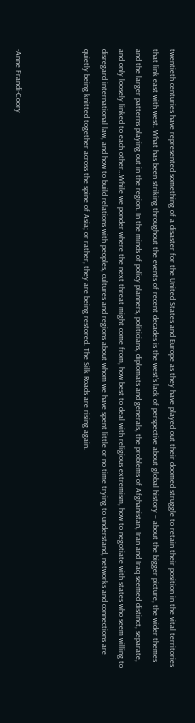twentieth centuries have represented something of a disaster for the United States and Europe as they have played out their doomed struggle to retain their position in the vital territories that link east with west. What has been striking throughout the events of recent decades is the west’s lack of perspective about global history – about the bigger picture, the wider themes and the larger patterns playing out in the region. In the minds of policy planners, politicians, diplomats and generals, the problems of Afghanistan, Iran and Iraq seemed distinct, separate, and only loosely linked to each other…While we ponder where the next threat might come from, how best to deal with religious extremism, how to negotiate with states who seem willing to disregard international law, and how to build relations with peoples, cultures and regions about whom we have spent little or no time trying to understand, networks and connections are quietly being knitted together across the spine of Asia; or rather, they are being restored. The Silk Roads are rising again.



-Anne Frandi-Coory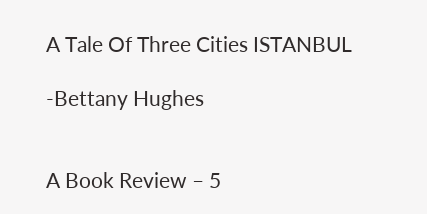A Tale Of Three Cities ISTANBUL

-Bettany Hughes


A Book Review – 5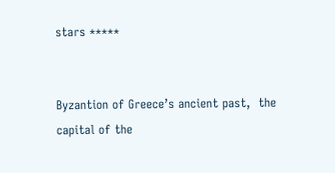stars *****


Byzantion of Greece’s ancient past,  the capital of the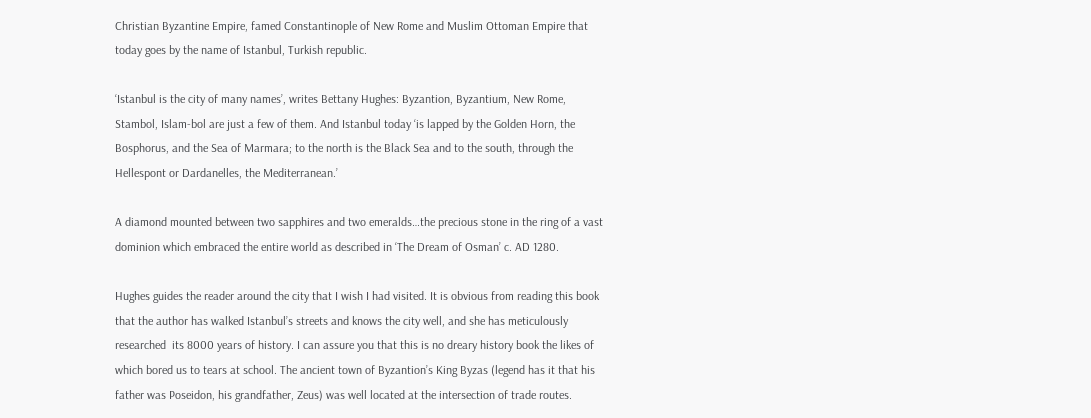Christian Byzantine Empire, famed Constantinople of New Rome and Muslim Ottoman Empire that today goes by the name of Istanbul, Turkish republic.

‘Istanbul is the city of many names’, writes Bettany Hughes: Byzantion, Byzantium, New Rome, Stambol, Islam-bol are just a few of them. And Istanbul today ‘is lapped by the Golden Horn, the Bosphorus, and the Sea of Marmara; to the north is the Black Sea and to the south, through the Hellespont or Dardanelles, the Mediterranean.’

A diamond mounted between two sapphires and two emeralds…the precious stone in the ring of a vast dominion which embraced the entire world as described in ‘The Dream of Osman’ c. AD 1280.

Hughes guides the reader around the city that I wish I had visited. It is obvious from reading this book that the author has walked Istanbul’s streets and knows the city well, and she has meticulously researched  its 8000 years of history. I can assure you that this is no dreary history book the likes of which bored us to tears at school. The ancient town of Byzantion’s King Byzas (legend has it that his father was Poseidon, his grandfather, Zeus) was well located at the intersection of trade routes.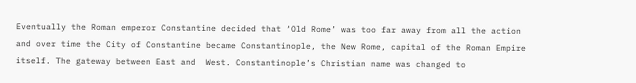Eventually the Roman emperor Constantine decided that ‘Old Rome’ was too far away from all the action and over time the City of Constantine became Constantinople, the New Rome, capital of the Roman Empire itself. The gateway between East and  West. Constantinople’s Christian name was changed to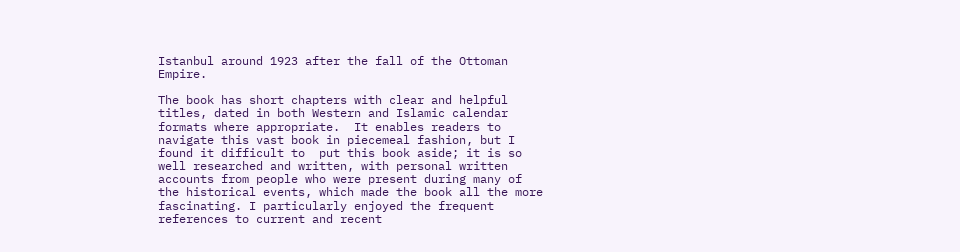Istanbul around 1923 after the fall of the Ottoman Empire.

The book has short chapters with clear and helpful titles, dated in both Western and Islamic calendar formats where appropriate.  It enables readers to navigate this vast book in piecemeal fashion, but I found it difficult to  put this book aside; it is so well researched and written, with personal written accounts from people who were present during many of the historical events, which made the book all the more fascinating. I particularly enjoyed the frequent references to current and recent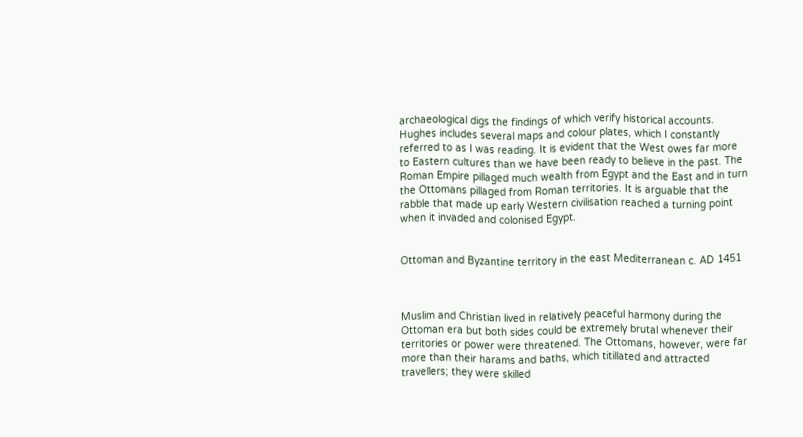archaeological digs the findings of which verify historical accounts.  Hughes includes several maps and colour plates, which I constantly referred to as I was reading. It is evident that the West owes far more to Eastern cultures than we have been ready to believe in the past. The Roman Empire pillaged much wealth from Egypt and the East and in turn the Ottomans pillaged from Roman territories. It is arguable that the rabble that made up early Western civilisation reached a turning point when it invaded and colonised Egypt.


Ottoman and Byzantine territory in the east Mediterranean c. AD 1451



Muslim and Christian lived in relatively peaceful harmony during the Ottoman era but both sides could be extremely brutal whenever their territories or power were threatened. The Ottomans, however, were far more than their harams and baths, which titillated and attracted travellers; they were skilled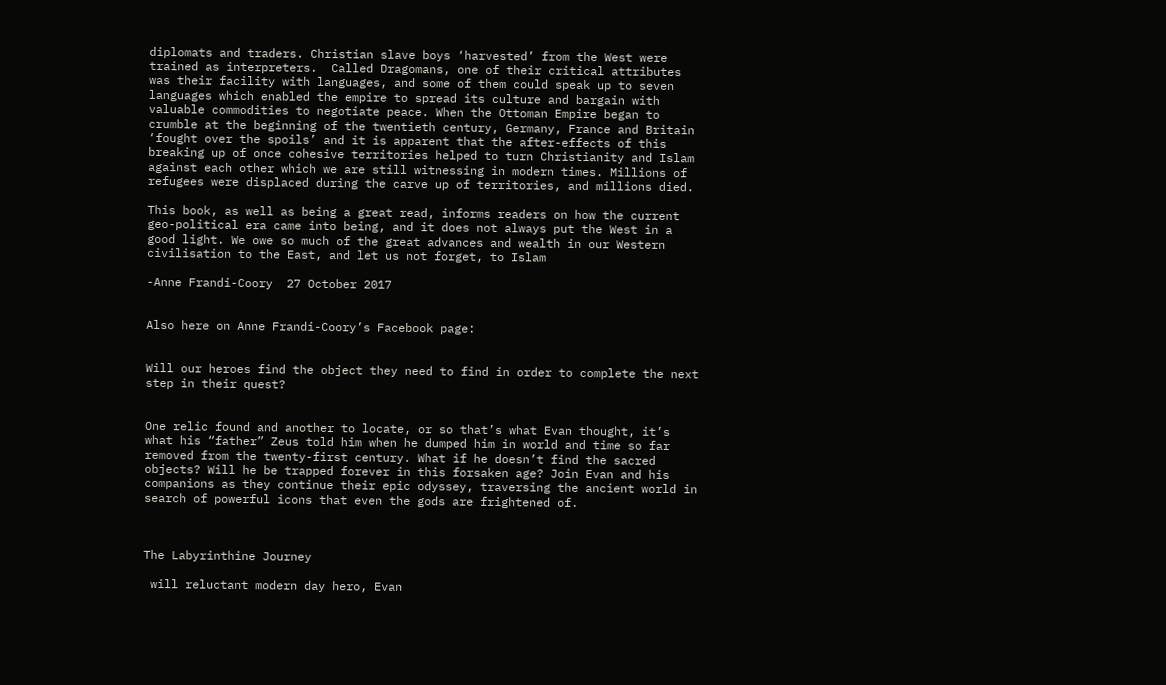diplomats and traders. Christian slave boys ‘harvested’ from the West were trained as interpreters.  Called Dragomans, one of their critical attributes was their facility with languages, and some of them could speak up to seven languages which enabled the empire to spread its culture and bargain with valuable commodities to negotiate peace. When the Ottoman Empire began to crumble at the beginning of the twentieth century, Germany, France and Britain ‘fought over the spoils’ and it is apparent that the after-effects of this breaking up of once cohesive territories helped to turn Christianity and Islam against each other which we are still witnessing in modern times. Millions of refugees were displaced during the carve up of territories, and millions died.

This book, as well as being a great read, informs readers on how the current geo-political era came into being, and it does not always put the West in a good light. We owe so much of the great advances and wealth in our Western civilisation to the East, and let us not forget, to Islam

-Anne Frandi-Coory  27 October 2017


Also here on Anne Frandi-Coory’s Facebook page:


Will our heroes find the object they need to find in order to complete the next step in their quest?


One relic found and another to locate, or so that’s what Evan thought, it’s what his “father” Zeus told him when he dumped him in world and time so far removed from the twenty-first century. What if he doesn’t find the sacred objects? Will he be trapped forever in this forsaken age? Join Evan and his companions as they continue their epic odyssey, traversing the ancient world in search of powerful icons that even the gods are frightened of.



The Labyrinthine Journey

 will reluctant modern day hero, Evan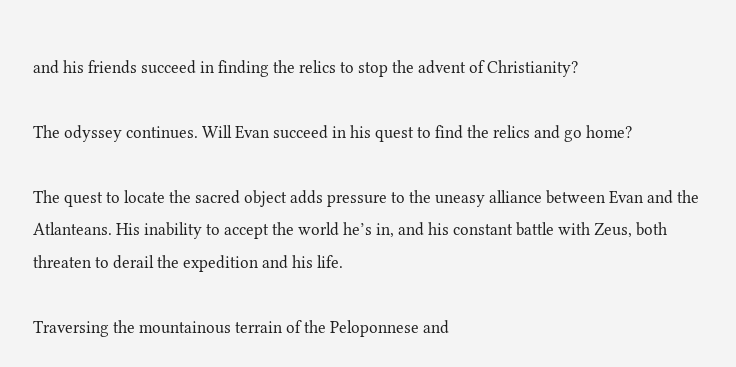and his friends succeed in finding the relics to stop the advent of Christianity?

The odyssey continues. Will Evan succeed in his quest to find the relics and go home?

The quest to locate the sacred object adds pressure to the uneasy alliance between Evan and the Atlanteans. His inability to accept the world he’s in, and his constant battle with Zeus, both threaten to derail the expedition and his life.

Traversing the mountainous terrain of the Peloponnese and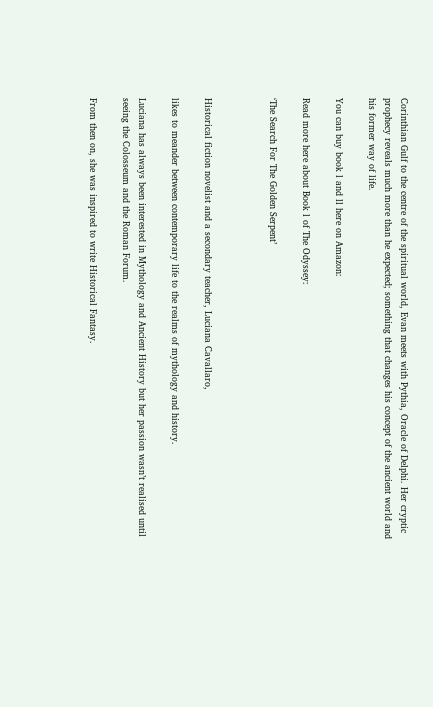Corinthian Gulf to the centre of the spiritual world, Evan meets with Pythia, Oracle of Delphi. Her cryptic prophecy reveals much more than he expected; something that changes his concept of the ancient world and his former way of life.

You can buy book l and ll here on Amazon:

Read more here about Book l of The Odyssey:

‘The Search For The Golden Serpent’



Historical fiction novelist and a secondary teacher, Luciana Cavallaro,

likes to meander between contemporary life to the realms of mythology and history.

Luciana has always been interested in Mythology and Ancient History but her passion wasn’t realised until seeing the Colosseum and the Roman Forum.

From then on, she was inspired to write Historical Fantasy.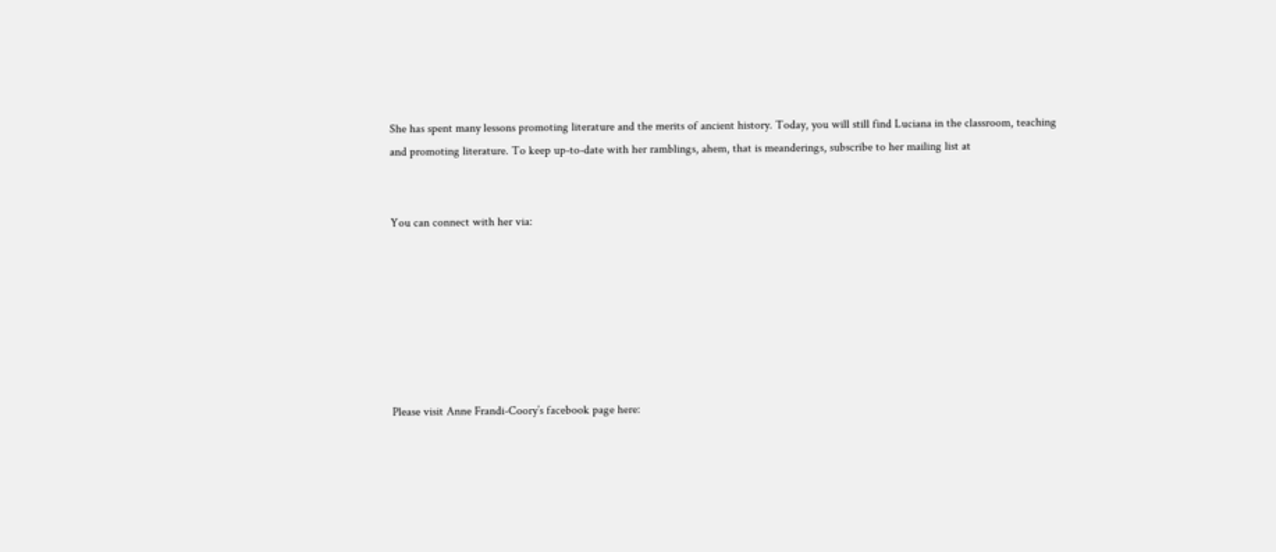She has spent many lessons promoting literature and the merits of ancient history. Today, you will still find Luciana in the classroom, teaching and promoting literature. To keep up-to-date with her ramblings, ahem, that is meanderings, subscribe to her mailing list at


You can connect with her via:







Please visit Anne Frandi-Coory’s facebook page here: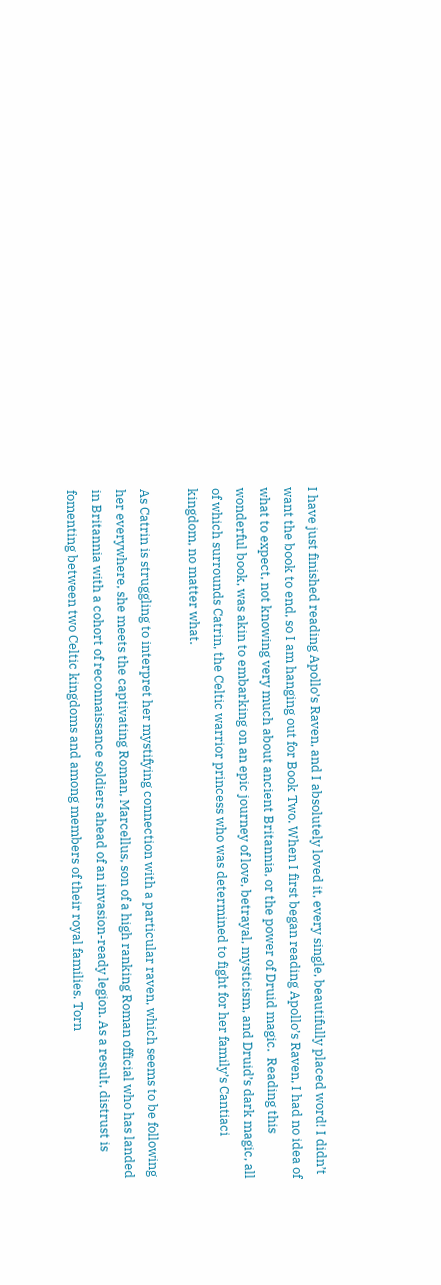I have just finished reading Apollo’s Raven, and I absolutely loved it, every single, beautifully placed word! I didn’t want the book to end, so I am hanging out for Book Two. When I first began reading Apollo’s Raven, I had no idea of what to expect, not knowing very much about ancient Britannia, or the power of Druid magic.  Reading this wonderful book, was akin to embarking on an epic journey of love, betrayal, mysticism, and Druid’s dark magic, all of which surrounds Catrin, the Celtic warrior princess who was determined to fight for her family’s Cantiaci kingdom, no matter what.

As Catrin is struggling to interpret her mystifying connection with a particular raven, which seems to be following her everywhere, she meets the captivating Roman, Marcellus, son of a high ranking Roman official who has landed in Britannia with a cohort of reconnaissance soldiers ahead of an invasion-ready legion. As a result, distrust is fomenting between two Celtic kingdoms and among members of their royal families. Torn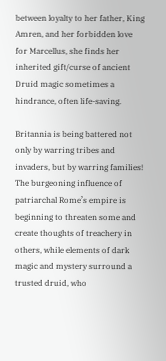between loyalty to her father, King Amren, and her forbidden love for Marcellus, she finds her inherited gift/curse of ancient Druid magic sometimes a hindrance, often life-saving.

Britannia is being battered not only by warring tribes and invaders, but by warring families! The burgeoning influence of patriarchal Rome’s empire is beginning to threaten some and create thoughts of treachery in others, while elements of dark magic and mystery surround a trusted druid, who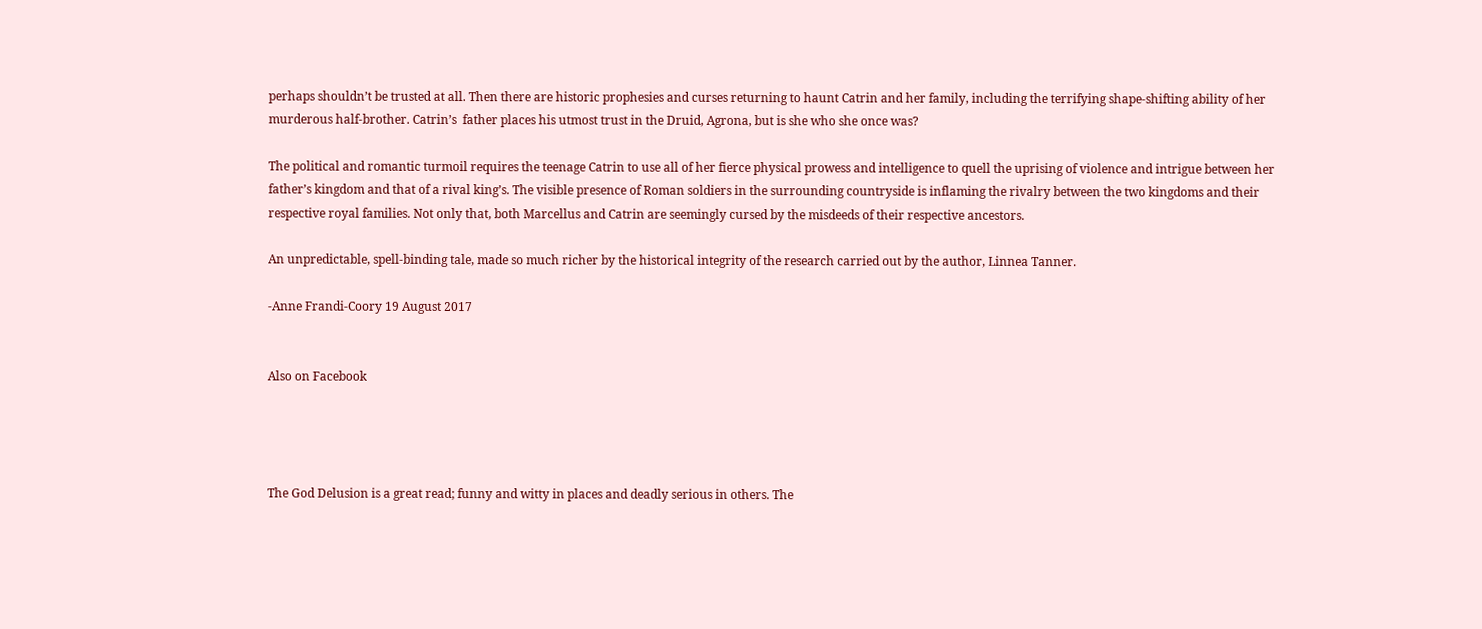perhaps shouldn’t be trusted at all. Then there are historic prophesies and curses returning to haunt Catrin and her family, including the terrifying shape-shifting ability of her murderous half-brother. Catrin’s  father places his utmost trust in the Druid, Agrona, but is she who she once was?

The political and romantic turmoil requires the teenage Catrin to use all of her fierce physical prowess and intelligence to quell the uprising of violence and intrigue between her father’s kingdom and that of a rival king’s. The visible presence of Roman soldiers in the surrounding countryside is inflaming the rivalry between the two kingdoms and their respective royal families. Not only that, both Marcellus and Catrin are seemingly cursed by the misdeeds of their respective ancestors.

An unpredictable, spell-binding tale, made so much richer by the historical integrity of the research carried out by the author, Linnea Tanner.

-Anne Frandi-Coory 19 August 2017


Also on Facebook




The God Delusion is a great read; funny and witty in places and deadly serious in others. The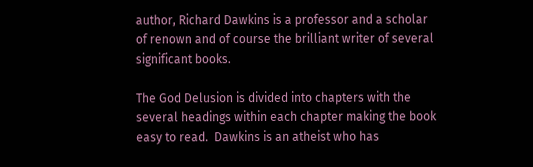author, Richard Dawkins is a professor and a scholar of renown and of course the brilliant writer of several significant books.

The God Delusion is divided into chapters with the several headings within each chapter making the book easy to read.  Dawkins is an atheist who has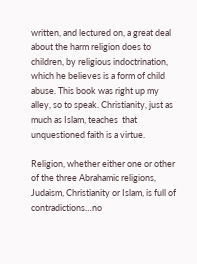written, and lectured on, a great deal about the harm religion does to children, by religious indoctrination, which he believes is a form of child abuse. This book was right up my alley, so to speak. Christianity, just as much as Islam, teaches  that unquestioned faith is a virtue.

Religion, whether either one or other of the three Abrahamic religions, Judaism, Christianity or Islam, is full of contradictions…no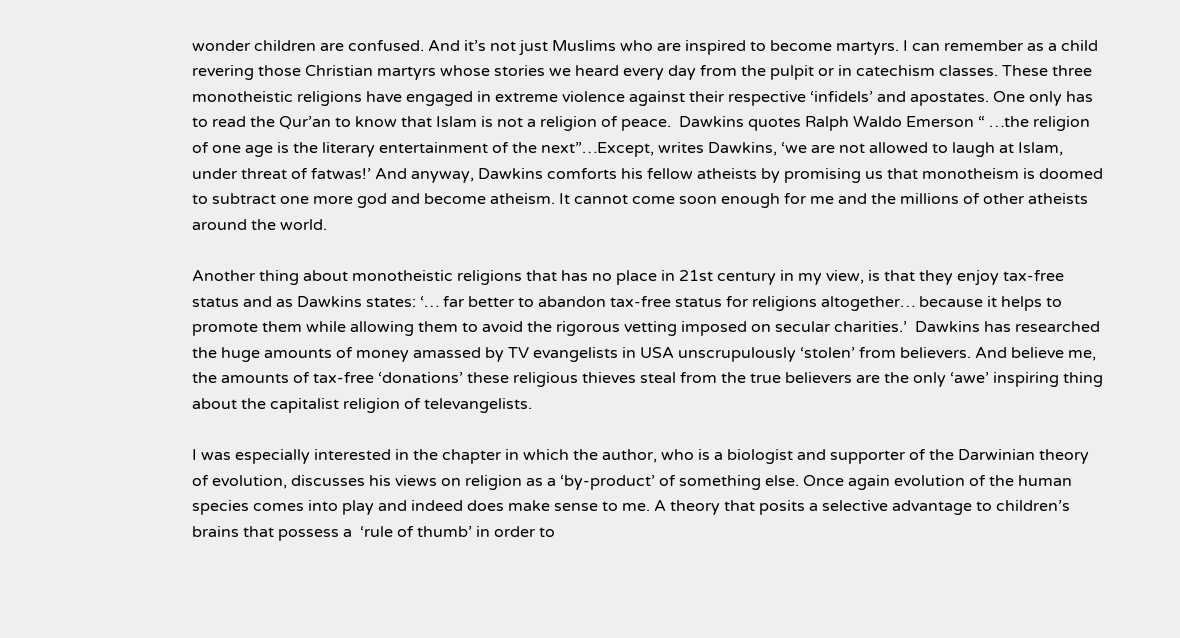wonder children are confused. And it’s not just Muslims who are inspired to become martyrs. I can remember as a child revering those Christian martyrs whose stories we heard every day from the pulpit or in catechism classes. These three monotheistic religions have engaged in extreme violence against their respective ‘infidels’ and apostates. One only has to read the Qur’an to know that Islam is not a religion of peace.  Dawkins quotes Ralph Waldo Emerson “ …the religion of one age is the literary entertainment of the next”…Except, writes Dawkins, ‘we are not allowed to laugh at Islam, under threat of fatwas!’ And anyway, Dawkins comforts his fellow atheists by promising us that monotheism is doomed to subtract one more god and become atheism. It cannot come soon enough for me and the millions of other atheists around the world.

Another thing about monotheistic religions that has no place in 21st century in my view, is that they enjoy tax-free status and as Dawkins states: ‘… far better to abandon tax-free status for religions altogether… because it helps to promote them while allowing them to avoid the rigorous vetting imposed on secular charities.’  Dawkins has researched the huge amounts of money amassed by TV evangelists in USA unscrupulously ‘stolen’ from believers. And believe me, the amounts of tax-free ‘donations’ these religious thieves steal from the true believers are the only ‘awe’ inspiring thing about the capitalist religion of televangelists.

I was especially interested in the chapter in which the author, who is a biologist and supporter of the Darwinian theory of evolution, discusses his views on religion as a ‘by-product’ of something else. Once again evolution of the human species comes into play and indeed does make sense to me. A theory that posits a selective advantage to children’s brains that possess a  ‘rule of thumb’ in order to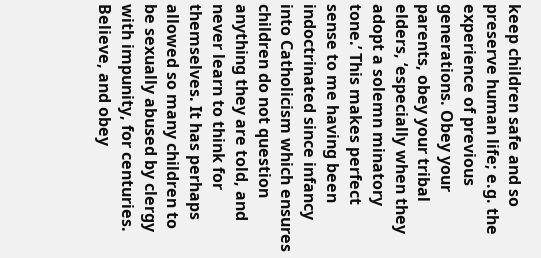keep children safe and so preserve human life; e.g. the experience of previous generations. Obey your parents, obey your tribal elders, ‘especially when they adopt a solemn minatory tone.’ This makes perfect sense to me having been indoctrinated since infancy into Catholicism which ensures children do not question anything they are told, and never learn to think for themselves. It has perhaps allowed so many children to be sexually abused by clergy with impunity, for centuries. Believe, and obey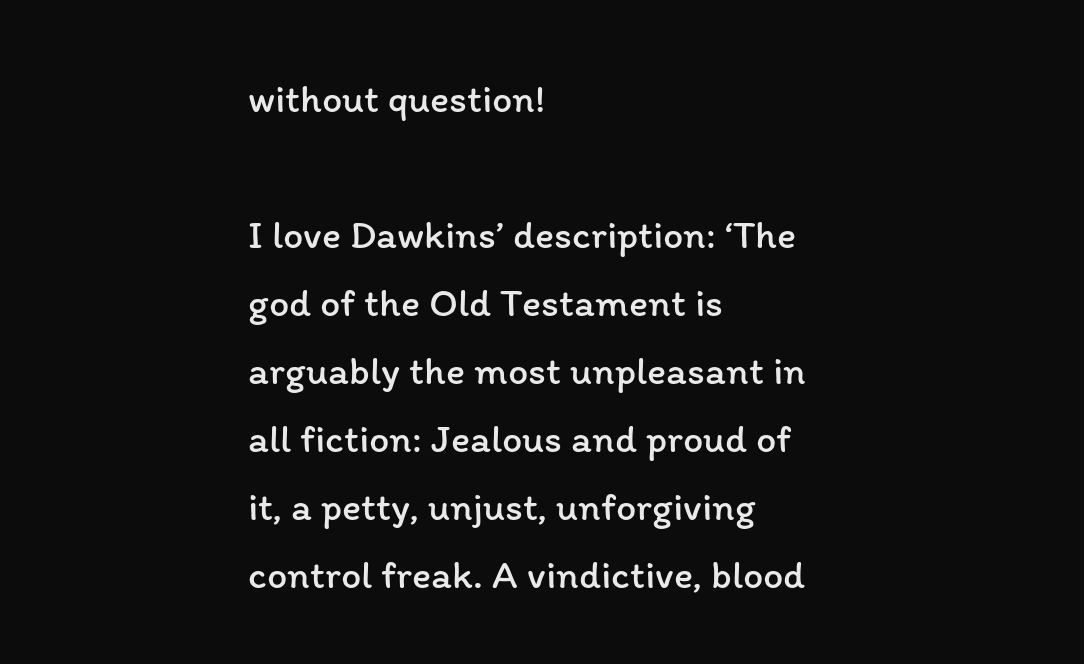without question!

I love Dawkins’ description: ‘The god of the Old Testament is arguably the most unpleasant in all fiction: Jealous and proud of it, a petty, unjust, unforgiving control freak. A vindictive, blood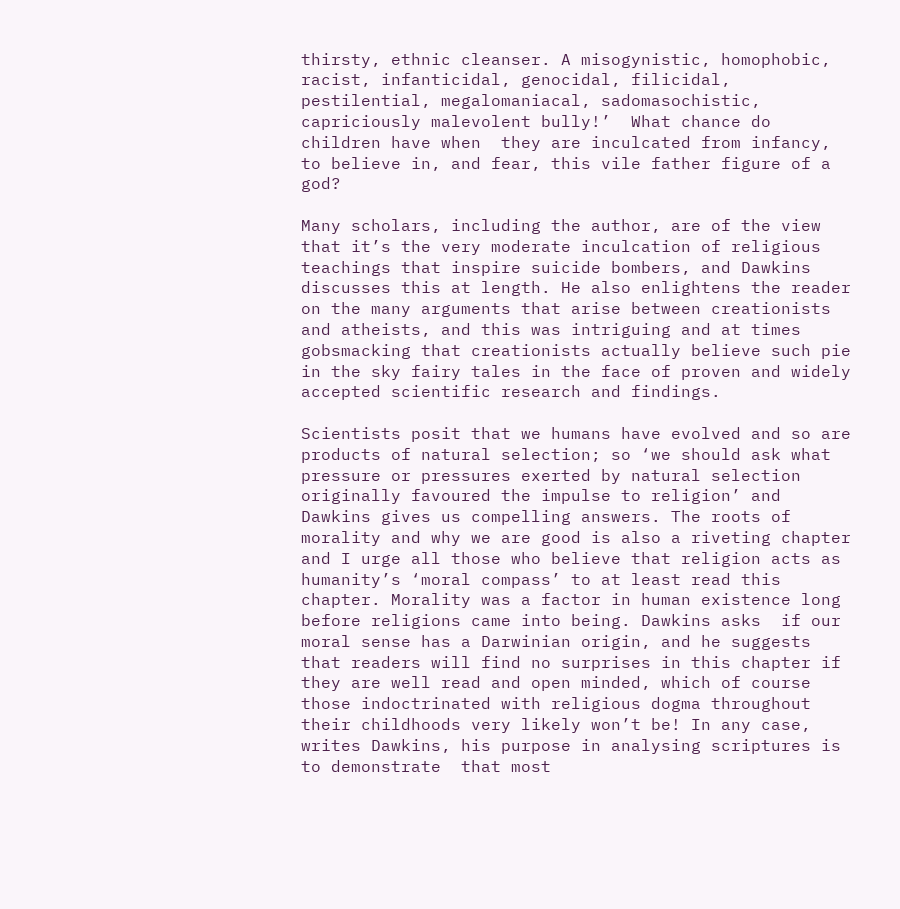thirsty, ethnic cleanser. A misogynistic, homophobic, racist, infanticidal, genocidal, filicidal, pestilential, megalomaniacal, sadomasochistic, capriciously malevolent bully!’  What chance do children have when  they are inculcated from infancy, to believe in, and fear, this vile father figure of a god?

Many scholars, including the author, are of the view that it’s the very moderate inculcation of religious teachings that inspire suicide bombers, and Dawkins discusses this at length. He also enlightens the reader on the many arguments that arise between creationists and atheists, and this was intriguing and at times gobsmacking that creationists actually believe such pie in the sky fairy tales in the face of proven and widely accepted scientific research and findings.

Scientists posit that we humans have evolved and so are products of natural selection; so ‘we should ask what pressure or pressures exerted by natural selection originally favoured the impulse to religion’ and Dawkins gives us compelling answers. The roots of morality and why we are good is also a riveting chapter and I urge all those who believe that religion acts as humanity’s ‘moral compass’ to at least read this chapter. Morality was a factor in human existence long before religions came into being. Dawkins asks  if our moral sense has a Darwinian origin, and he suggests that readers will find no surprises in this chapter if they are well read and open minded, which of course those indoctrinated with religious dogma throughout their childhoods very likely won’t be! In any case, writes Dawkins, his purpose in analysing scriptures is to demonstrate  that most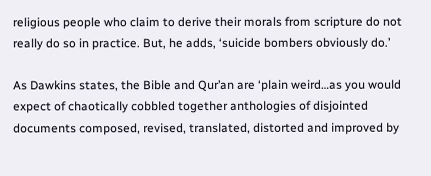religious people who claim to derive their morals from scripture do not really do so in practice. But, he adds, ‘suicide bombers obviously do.’

As Dawkins states, the Bible and Qur’an are ‘plain weird…as you would expect of chaotically cobbled together anthologies of disjointed documents composed, revised, translated, distorted and improved by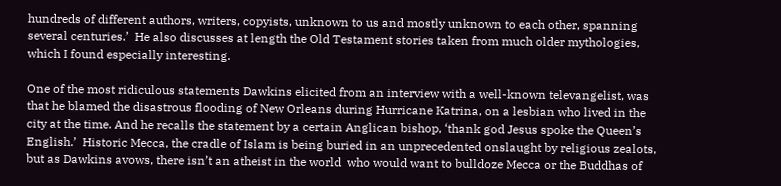hundreds of different authors, writers, copyists, unknown to us and mostly unknown to each other, spanning several centuries.’  He also discusses at length the Old Testament stories taken from much older mythologies, which I found especially interesting.

One of the most ridiculous statements Dawkins elicited from an interview with a well-known televangelist, was that he blamed the disastrous flooding of New Orleans during Hurricane Katrina, on a lesbian who lived in the city at the time. And he recalls the statement by a certain Anglican bishop, ‘thank god Jesus spoke the Queen’s English.’  Historic Mecca, the cradle of Islam is being buried in an unprecedented onslaught by religious zealots, but as Dawkins avows, there isn’t an atheist in the world  who would want to bulldoze Mecca or the Buddhas of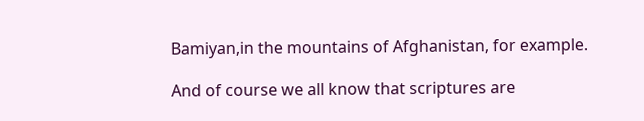Bamiyan,in the mountains of Afghanistan, for example.

And of course we all know that scriptures are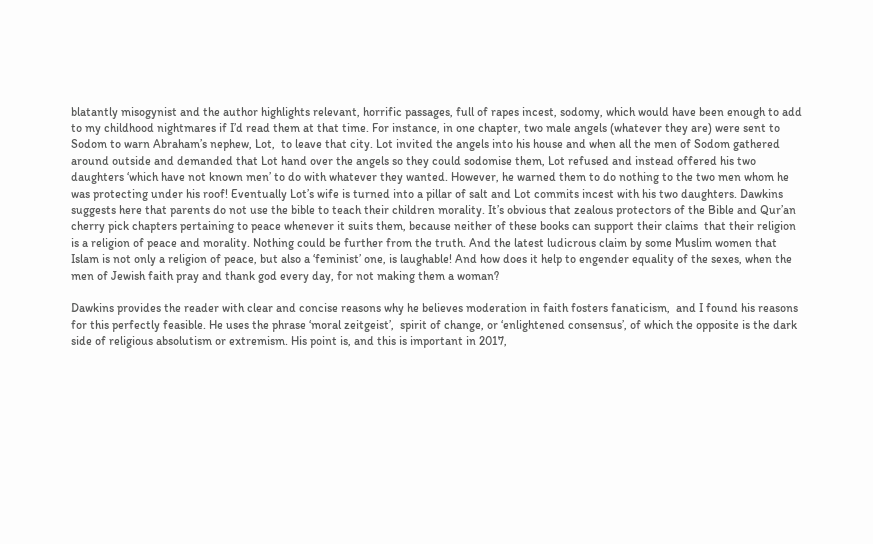blatantly misogynist and the author highlights relevant, horrific passages, full of rapes incest, sodomy, which would have been enough to add to my childhood nightmares if I’d read them at that time. For instance, in one chapter, two male angels (whatever they are) were sent to Sodom to warn Abraham’s nephew, Lot,  to leave that city. Lot invited the angels into his house and when all the men of Sodom gathered around outside and demanded that Lot hand over the angels so they could sodomise them, Lot refused and instead offered his two daughters ‘which have not known men’ to do with whatever they wanted. However, he warned them to do nothing to the two men whom he was protecting under his roof! Eventually Lot’s wife is turned into a pillar of salt and Lot commits incest with his two daughters. Dawkins suggests here that parents do not use the bible to teach their children morality. It’s obvious that zealous protectors of the Bible and Qur’an cherry pick chapters pertaining to peace whenever it suits them, because neither of these books can support their claims  that their religion is a religion of peace and morality. Nothing could be further from the truth. And the latest ludicrous claim by some Muslim women that Islam is not only a religion of peace, but also a ‘feminist’ one, is laughable! And how does it help to engender equality of the sexes, when the men of Jewish faith pray and thank god every day, for not making them a woman?

Dawkins provides the reader with clear and concise reasons why he believes moderation in faith fosters fanaticism,  and I found his reasons for this perfectly feasible. He uses the phrase ‘moral zeitgeist’,  spirit of change, or ‘enlightened consensus’, of which the opposite is the dark side of religious absolutism or extremism. His point is, and this is important in 2017,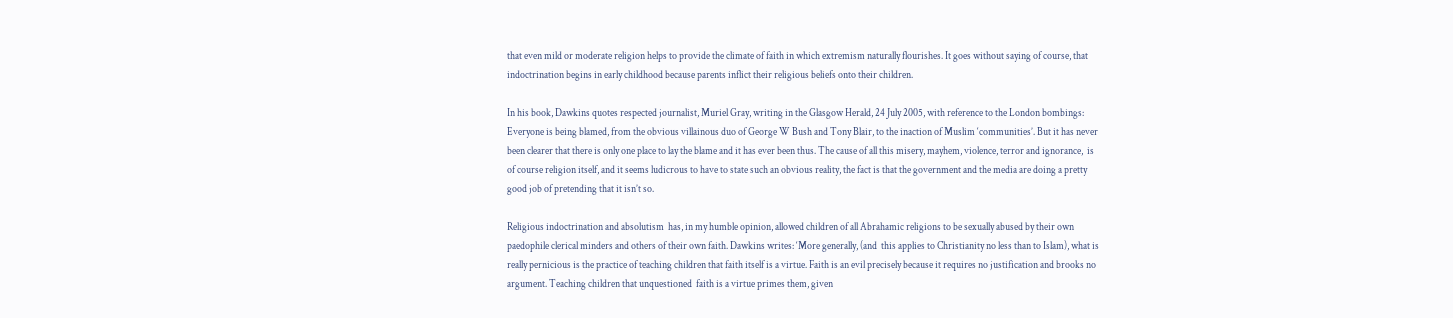that even mild or moderate religion helps to provide the climate of faith in which extremism naturally flourishes. It goes without saying of course, that indoctrination begins in early childhood because parents inflict their religious beliefs onto their children.

In his book, Dawkins quotes respected journalist, Muriel Gray, writing in the Glasgow Herald, 24 July 2005, with reference to the London bombings: Everyone is being blamed, from the obvious villainous duo of George W Bush and Tony Blair, to the inaction of Muslim ‘communities’. But it has never been clearer that there is only one place to lay the blame and it has ever been thus. The cause of all this misery, mayhem, violence, terror and ignorance,  is of course religion itself, and it seems ludicrous to have to state such an obvious reality, the fact is that the government and the media are doing a pretty good job of pretending that it isn’t so.

Religious indoctrination and absolutism  has, in my humble opinion, allowed children of all Abrahamic religions to be sexually abused by their own paedophile clerical minders and others of their own faith. Dawkins writes: ‘More generally, (and  this applies to Christianity no less than to Islam), what is really pernicious is the practice of teaching children that faith itself is a virtue. Faith is an evil precisely because it requires no justification and brooks no argument. Teaching children that unquestioned  faith is a virtue primes them, given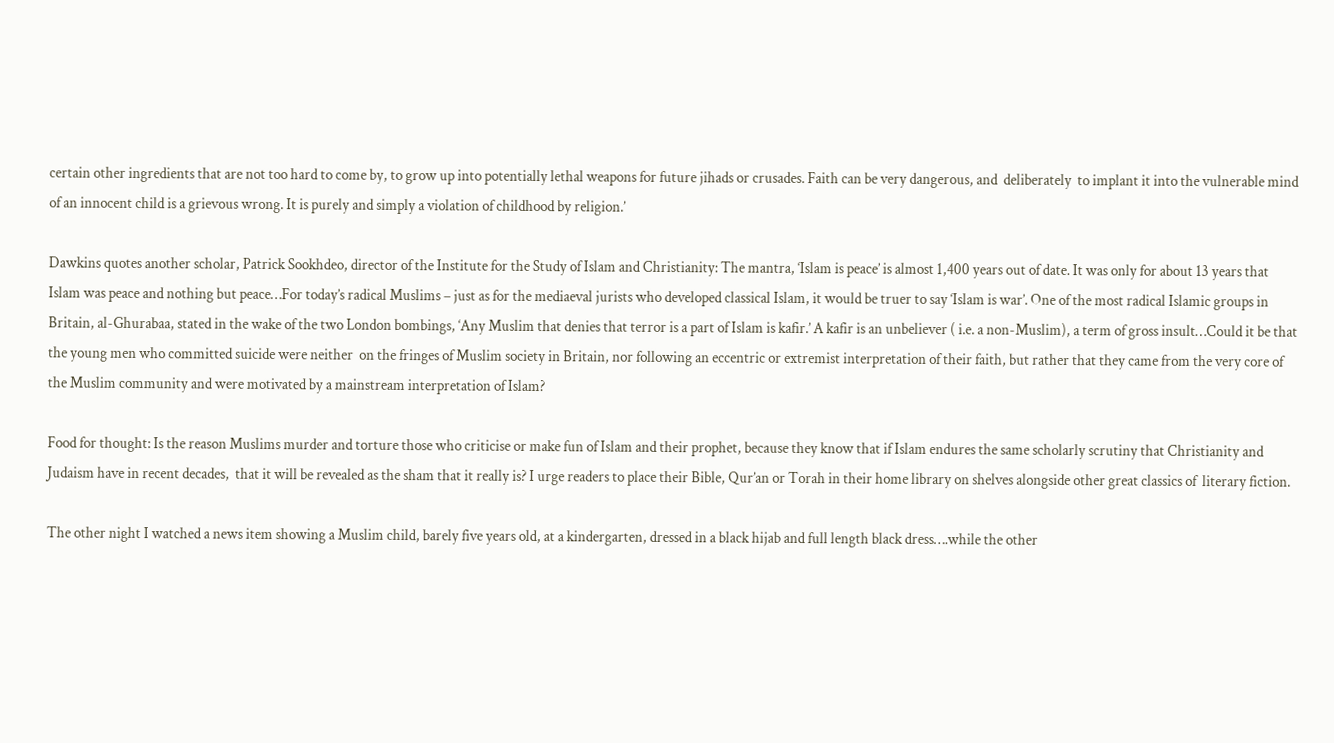certain other ingredients that are not too hard to come by, to grow up into potentially lethal weapons for future jihads or crusades. Faith can be very dangerous, and  deliberately  to implant it into the vulnerable mind of an innocent child is a grievous wrong. It is purely and simply a violation of childhood by religion.’

Dawkins quotes another scholar, Patrick Sookhdeo, director of the Institute for the Study of Islam and Christianity: The mantra, ‘Islam is peace’ is almost 1,400 years out of date. It was only for about 13 years that Islam was peace and nothing but peace…For today’s radical Muslims – just as for the mediaeval jurists who developed classical Islam, it would be truer to say ‘Islam is war’. One of the most radical Islamic groups in Britain, al-Ghurabaa, stated in the wake of the two London bombings, ‘Any Muslim that denies that terror is a part of Islam is kafir.’ A kafir is an unbeliever ( i.e. a non-Muslim), a term of gross insult…Could it be that the young men who committed suicide were neither  on the fringes of Muslim society in Britain, nor following an eccentric or extremist interpretation of their faith, but rather that they came from the very core of the Muslim community and were motivated by a mainstream interpretation of Islam?

Food for thought: Is the reason Muslims murder and torture those who criticise or make fun of Islam and their prophet, because they know that if Islam endures the same scholarly scrutiny that Christianity and Judaism have in recent decades,  that it will be revealed as the sham that it really is? I urge readers to place their Bible, Qur’an or Torah in their home library on shelves alongside other great classics of  literary fiction.

The other night I watched a news item showing a Muslim child, barely five years old, at a kindergarten, dressed in a black hijab and full length black dress….while the other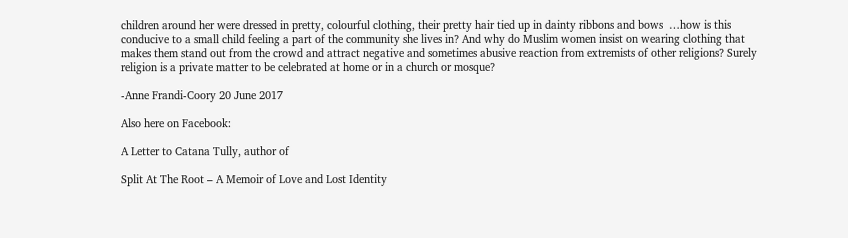children around her were dressed in pretty, colourful clothing, their pretty hair tied up in dainty ribbons and bows  …how is this conducive to a small child feeling a part of the community she lives in? And why do Muslim women insist on wearing clothing that makes them stand out from the crowd and attract negative and sometimes abusive reaction from extremists of other religions? Surely religion is a private matter to be celebrated at home or in a church or mosque?

-Anne Frandi-Coory 20 June 2017

Also here on Facebook:

A Letter to Catana Tully, author of

Split At The Root – A Memoir of Love and Lost Identity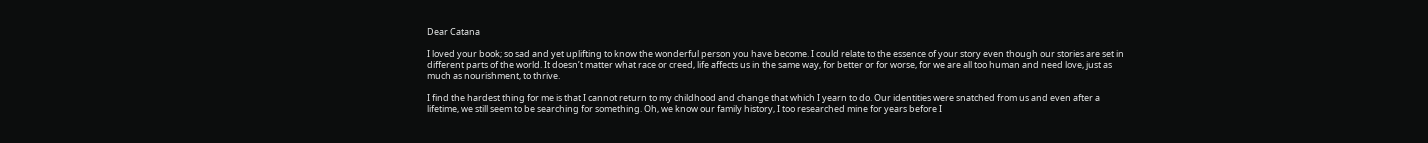Dear Catana

I loved your book; so sad and yet uplifting to know the wonderful person you have become. I could relate to the essence of your story even though our stories are set in different parts of the world. It doesn’t matter what race or creed, life affects us in the same way, for better or for worse, for we are all too human and need love, just as much as nourishment, to thrive.

I find the hardest thing for me is that I cannot return to my childhood and change that which I yearn to do. Our identities were snatched from us and even after a lifetime, we still seem to be searching for something. Oh, we know our family history, I too researched mine for years before I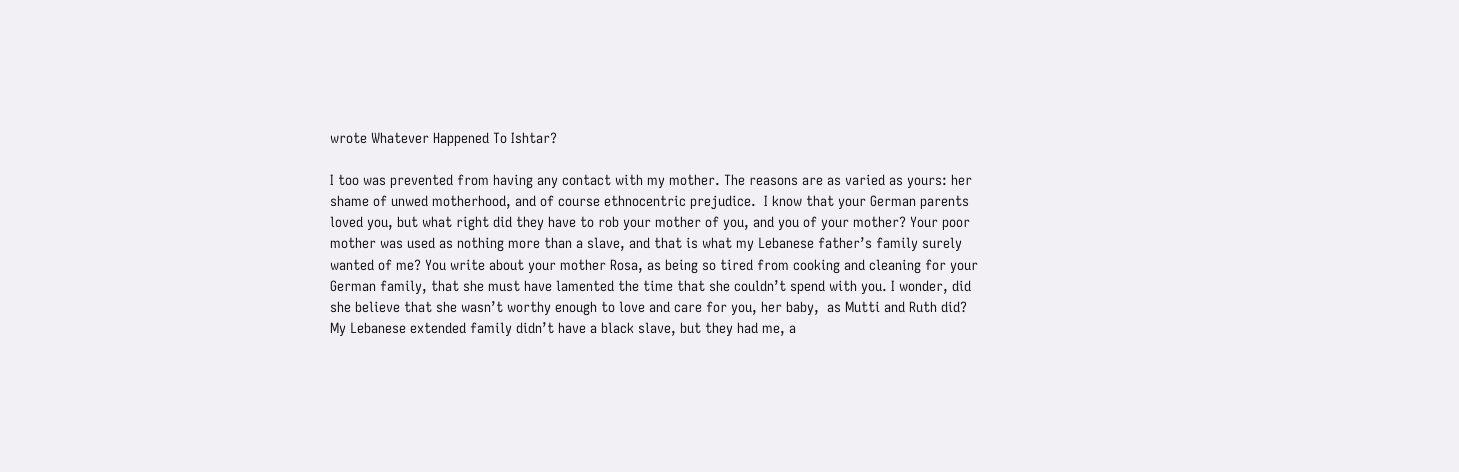wrote Whatever Happened To Ishtar?

I too was prevented from having any contact with my mother. The reasons are as varied as yours: her shame of unwed motherhood, and of course ethnocentric prejudice.  I know that your German parents loved you, but what right did they have to rob your mother of you, and you of your mother? Your poor mother was used as nothing more than a slave, and that is what my Lebanese father’s family surely wanted of me? You write about your mother Rosa, as being so tired from cooking and cleaning for your German family, that she must have lamented the time that she couldn’t spend with you. I wonder, did she believe that she wasn’t worthy enough to love and care for you, her baby,  as Mutti and Ruth did? My Lebanese extended family didn’t have a black slave, but they had me, a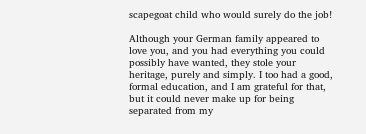scapegoat child who would surely do the job!

Although your German family appeared to love you, and you had everything you could possibly have wanted, they stole your heritage, purely and simply. I too had a good, formal education, and I am grateful for that, but it could never make up for being separated from my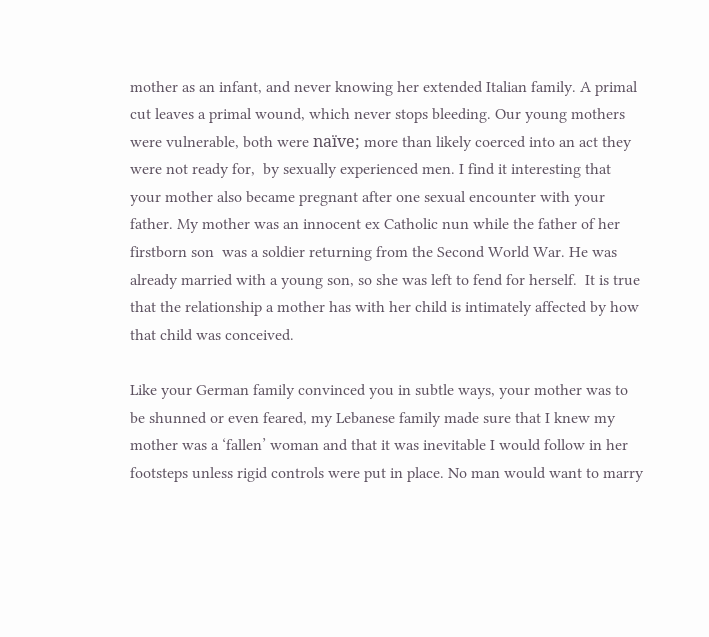mother as an infant, and never knowing her extended Italian family. A primal cut leaves a primal wound, which never stops bleeding. Our young mothers were vulnerable, both were naïve; more than likely coerced into an act they were not ready for,  by sexually experienced men. I find it interesting that your mother also became pregnant after one sexual encounter with your father. My mother was an innocent ex Catholic nun while the father of her firstborn son  was a soldier returning from the Second World War. He was already married with a young son, so she was left to fend for herself.  It is true that the relationship a mother has with her child is intimately affected by how that child was conceived.

Like your German family convinced you in subtle ways, your mother was to be shunned or even feared, my Lebanese family made sure that I knew my mother was a ‘fallen’ woman and that it was inevitable I would follow in her footsteps unless rigid controls were put in place. No man would want to marry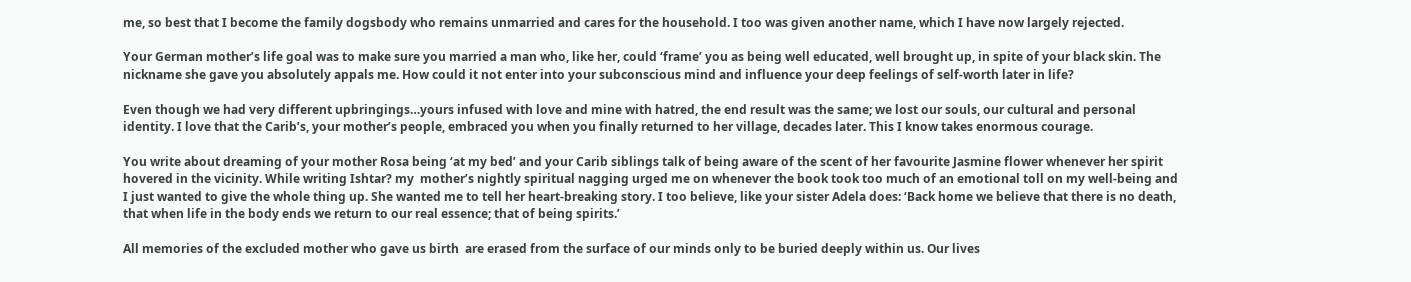me, so best that I become the family dogsbody who remains unmarried and cares for the household. I too was given another name, which I have now largely rejected.

Your German mother’s life goal was to make sure you married a man who, like her, could ‘frame’ you as being well educated, well brought up, in spite of your black skin. The nickname she gave you absolutely appals me. How could it not enter into your subconscious mind and influence your deep feelings of self-worth later in life?

Even though we had very different upbringings…yours infused with love and mine with hatred, the end result was the same; we lost our souls, our cultural and personal identity. I love that the Carib’s, your mother’s people, embraced you when you finally returned to her village, decades later. This I know takes enormous courage.

You write about dreaming of your mother Rosa being ‘at my bed’ and your Carib siblings talk of being aware of the scent of her favourite Jasmine flower whenever her spirit hovered in the vicinity. While writing Ishtar? my  mother’s nightly spiritual nagging urged me on whenever the book took too much of an emotional toll on my well-being and I just wanted to give the whole thing up. She wanted me to tell her heart-breaking story. I too believe, like your sister Adela does: ‘Back home we believe that there is no death, that when life in the body ends we return to our real essence; that of being spirits.’

All memories of the excluded mother who gave us birth  are erased from the surface of our minds only to be buried deeply within us. Our lives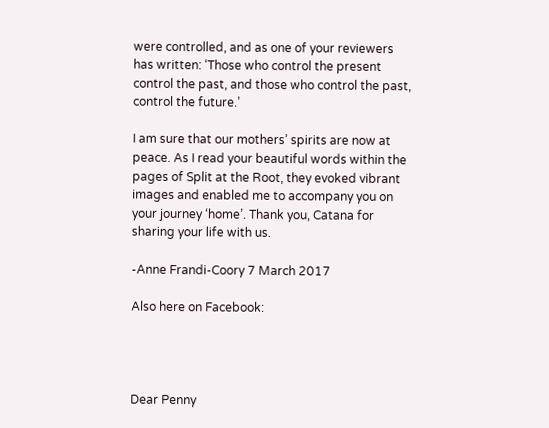were controlled, and as one of your reviewers has written: ‘Those who control the present control the past, and those who control the past, control the future.’

I am sure that our mothers’ spirits are now at peace. As I read your beautiful words within the pages of Split at the Root, they evoked vibrant images and enabled me to accompany you on your journey ‘home’. Thank you, Catana for sharing your life with us.

-Anne Frandi-Coory 7 March 2017

Also here on Facebook:




Dear Penny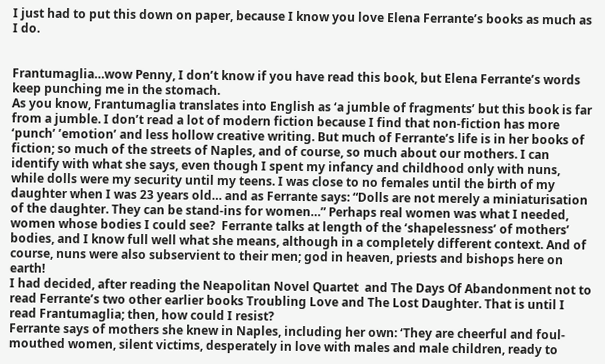I just had to put this down on paper, because I know you love Elena Ferrante’s books as much as I do.


Frantumaglia…wow Penny, I don’t know if you have read this book, but Elena Ferrante’s words keep punching me in the stomach.
As you know, Frantumaglia translates into English as ‘a jumble of fragments’ but this book is far from a jumble. I don’t read a lot of modern fiction because I find that non-fiction has more ‘punch’ ’emotion’ and less hollow creative writing. But much of Ferrante’s life is in her books of fiction; so much of the streets of Naples, and of course, so much about our mothers. I can identify with what she says, even though I spent my infancy and childhood only with nuns, while dolls were my security until my teens. I was close to no females until the birth of my daughter when I was 23 years old… and as Ferrante says: “Dolls are not merely a miniaturisation of the daughter. They can be stand-ins for women…” Perhaps real women was what I needed, women whose bodies I could see?  Ferrante talks at length of the ‘shapelessness’ of mothers’ bodies, and I know full well what she means, although in a completely different context. And of course, nuns were also subservient to their men; god in heaven, priests and bishops here on earth!
I had decided, after reading the Neapolitan Novel Quartet  and The Days Of Abandonment not to read Ferrante’s two other earlier books Troubling Love and The Lost Daughter. That is until I read Frantumaglia; then, how could I resist?
Ferrante says of mothers she knew in Naples, including her own: ‘They are cheerful and foul-mouthed women, silent victims, desperately in love with males and male children, ready to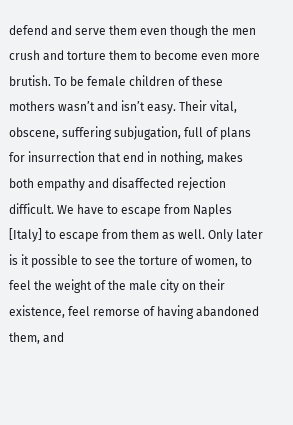defend and serve them even though the men crush and torture them to become even more brutish. To be female children of these mothers wasn’t and isn’t easy. Their vital, obscene, suffering subjugation, full of plans for insurrection that end in nothing, makes both empathy and disaffected rejection difficult. We have to escape from Naples [Italy] to escape from them as well. Only later is it possible to see the torture of women, to feel the weight of the male city on their existence, feel remorse of having abandoned them, and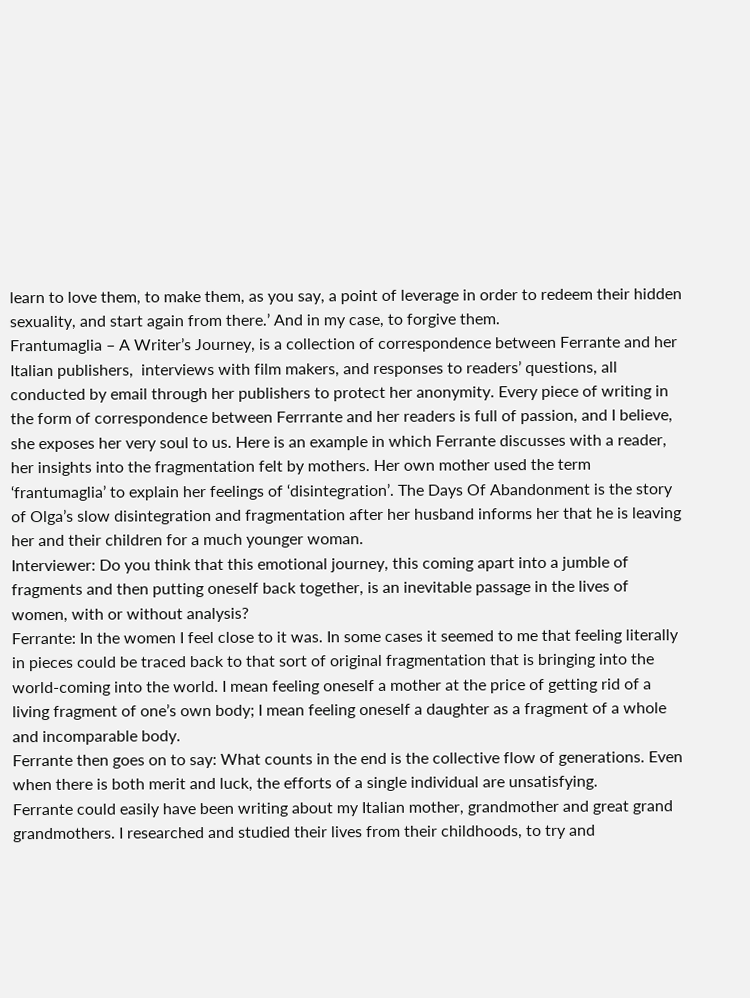learn to love them, to make them, as you say, a point of leverage in order to redeem their hidden sexuality, and start again from there.’ And in my case, to forgive them.
Frantumaglia – A Writer’s Journey, is a collection of correspondence between Ferrante and her Italian publishers,  interviews with film makers, and responses to readers’ questions, all conducted by email through her publishers to protect her anonymity. Every piece of writing in the form of correspondence between Ferrrante and her readers is full of passion, and I believe, she exposes her very soul to us. Here is an example in which Ferrante discusses with a reader, her insights into the fragmentation felt by mothers. Her own mother used the term ‘frantumaglia’ to explain her feelings of ‘disintegration’. The Days Of Abandonment is the story of Olga’s slow disintegration and fragmentation after her husband informs her that he is leaving her and their children for a much younger woman.
Interviewer: Do you think that this emotional journey, this coming apart into a jumble of fragments and then putting oneself back together, is an inevitable passage in the lives of women, with or without analysis?
Ferrante: In the women I feel close to it was. In some cases it seemed to me that feeling literally in pieces could be traced back to that sort of original fragmentation that is bringing into the world-coming into the world. I mean feeling oneself a mother at the price of getting rid of a living fragment of one’s own body; I mean feeling oneself a daughter as a fragment of a whole and incomparable body.
Ferrante then goes on to say: What counts in the end is the collective flow of generations. Even when there is both merit and luck, the efforts of a single individual are unsatisfying.
Ferrante could easily have been writing about my Italian mother, grandmother and great grand grandmothers. I researched and studied their lives from their childhoods, to try and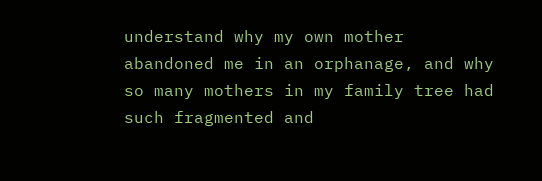understand why my own mother abandoned me in an orphanage, and why so many mothers in my family tree had such fragmented and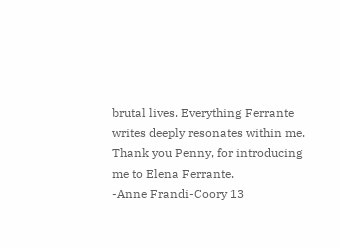brutal lives. Everything Ferrante writes deeply resonates within me. Thank you Penny, for introducing me to Elena Ferrante.
-Anne Frandi-Coory 13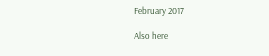February 2017

Also here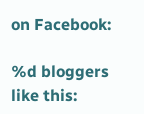on Facebook:

%d bloggers like this: